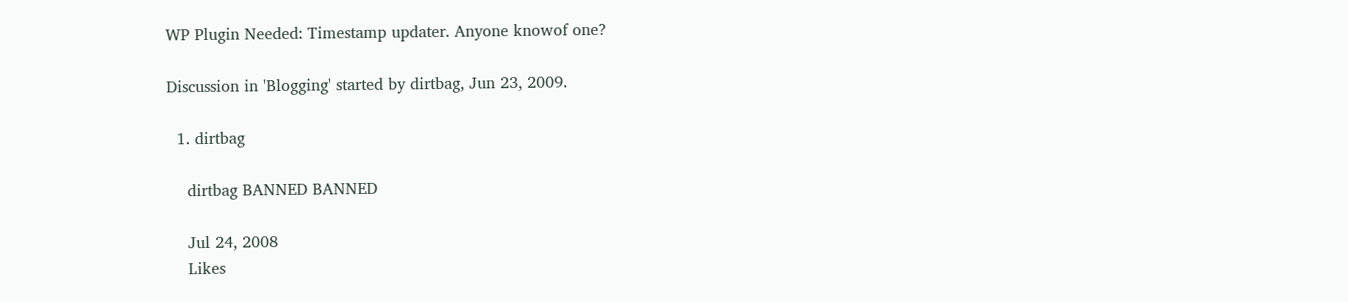WP Plugin Needed: Timestamp updater. Anyone knowof one?

Discussion in 'Blogging' started by dirtbag, Jun 23, 2009.

  1. dirtbag

    dirtbag BANNED BANNED

    Jul 24, 2008
    Likes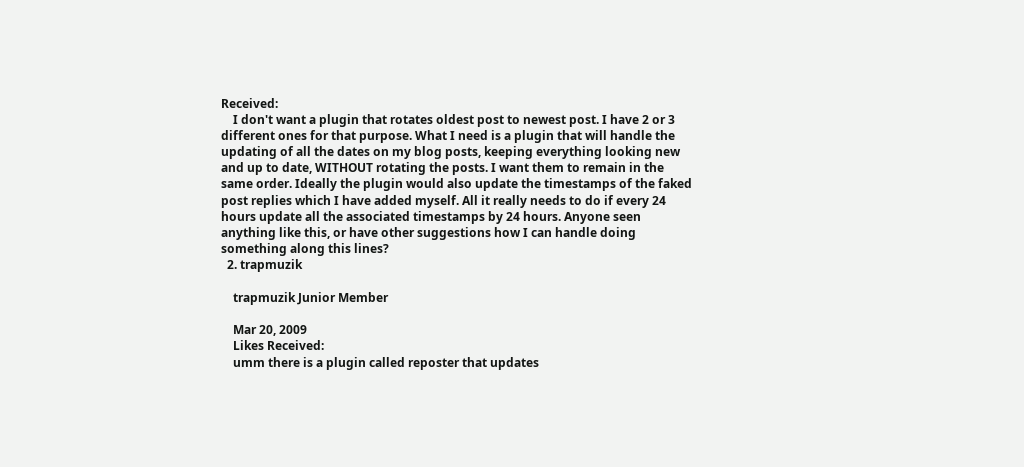Received:
    I don't want a plugin that rotates oldest post to newest post. I have 2 or 3 different ones for that purpose. What I need is a plugin that will handle the updating of all the dates on my blog posts, keeping everything looking new and up to date, WITHOUT rotating the posts. I want them to remain in the same order. Ideally the plugin would also update the timestamps of the faked post replies which I have added myself. All it really needs to do if every 24 hours update all the associated timestamps by 24 hours. Anyone seen anything like this, or have other suggestions how I can handle doing something along this lines?
  2. trapmuzik

    trapmuzik Junior Member

    Mar 20, 2009
    Likes Received:
    umm there is a plugin called reposter that updates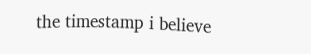the timestamp i believe